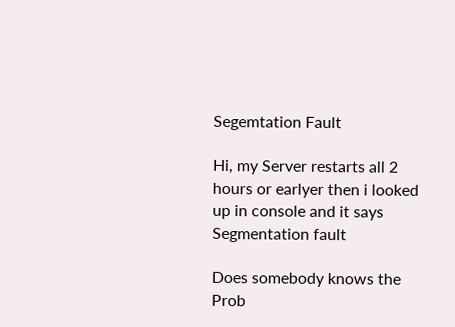Segemtation Fault

Hi, my Server restarts all 2 hours or earlyer then i looked up in console and it says Segmentation fault

Does somebody knows the Prob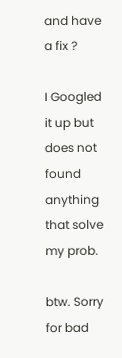and have a fix ?

I Googled it up but does not found anything that solve my prob.

btw. Sorry for bad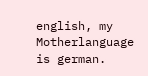english, my Motherlanguage is german.